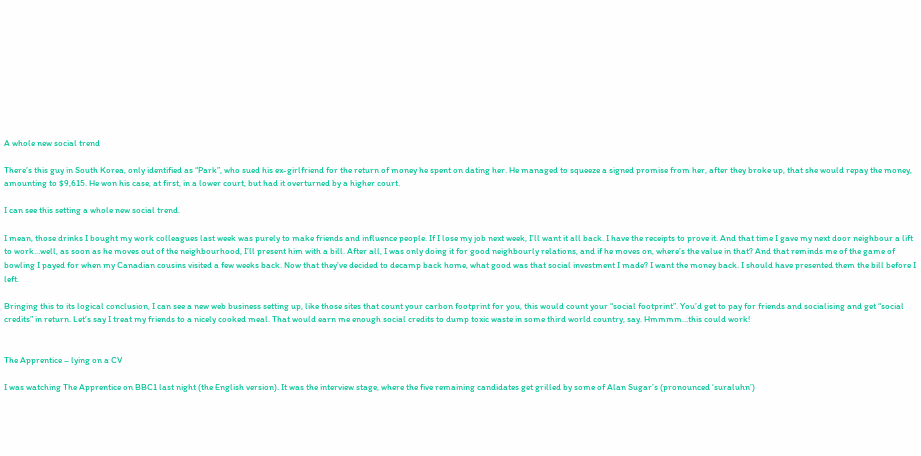A whole new social trend

There’s this guy in South Korea, only identified as “Park”, who sued his ex-girlfriend for the return of money he spent on dating her. He managed to squeeze a signed promise from her, after they broke up, that she would repay the money, amounting to $9,615. He won his case, at first, in a lower court, but had it overturned by a higher court.

I can see this setting a whole new social trend.

I mean, those drinks I bought my work colleagues last week was purely to make friends and influence people. If I lose my job next week, I’ll want it all back. I have the receipts to prove it. And that time I gave my next door neighbour a lift to work…well, as soon as he moves out of the neighbourhood, I’ll present him with a bill. After all, I was only doing it for good neighbourly relations, and if he moves on, where’s the value in that? And that reminds me of the game of bowling I payed for when my Canadian cousins visited a few weeks back. Now that they’ve decided to decamp back home, what good was that social investment I made? I want the money back. I should have presented them the bill before I left.

Bringing this to its logical conclusion, I can see a new web business setting up, like those sites that count your carbon footprint for you, this would count your “social footprint”. You’d get to pay for friends and socialising and get “social credits” in return. Let’s say I treat my friends to a nicely cooked meal. That would earn me enough social credits to dump toxic waste in some third world country, say. Hmmmm…this could work!


The Apprentice – lying on a CV

I was watching The Apprentice on BBC1 last night (the English version). It was the interview stage, where the five remaining candidates get grilled by some of Alan Sugar’s (pronounced ‘suraluhn’)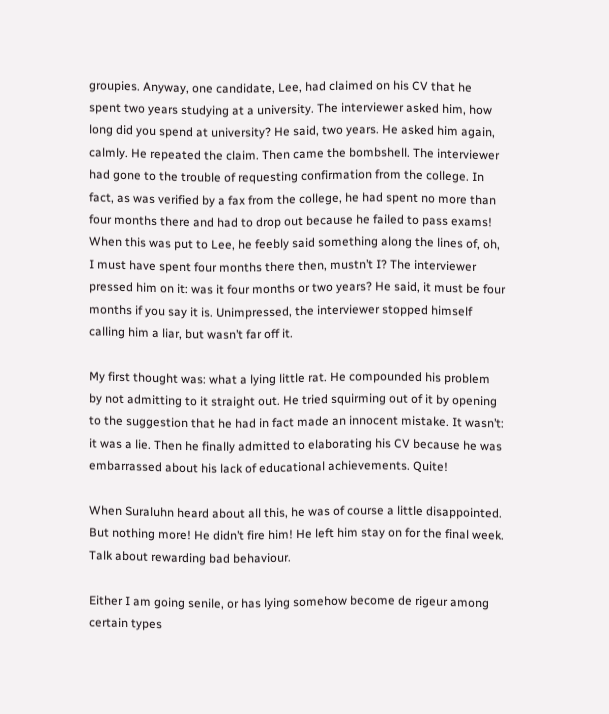groupies. Anyway, one candidate, Lee, had claimed on his CV that he spent two years studying at a university. The interviewer asked him, how long did you spend at university? He said, two years. He asked him again, calmly. He repeated the claim. Then came the bombshell. The interviewer had gone to the trouble of requesting confirmation from the college. In fact, as was verified by a fax from the college, he had spent no more than four months there and had to drop out because he failed to pass exams! When this was put to Lee, he feebly said something along the lines of, oh, I must have spent four months there then, mustn’t I? The interviewer pressed him on it: was it four months or two years? He said, it must be four months if you say it is. Unimpressed, the interviewer stopped himself calling him a liar, but wasn’t far off it.

My first thought was: what a lying little rat. He compounded his problem by not admitting to it straight out. He tried squirming out of it by opening to the suggestion that he had in fact made an innocent mistake. It wasn’t: it was a lie. Then he finally admitted to elaborating his CV because he was embarrassed about his lack of educational achievements. Quite!

When Suraluhn heard about all this, he was of course a little disappointed. But nothing more! He didn’t fire him! He left him stay on for the final week. Talk about rewarding bad behaviour.

Either I am going senile, or has lying somehow become de rigeur among certain types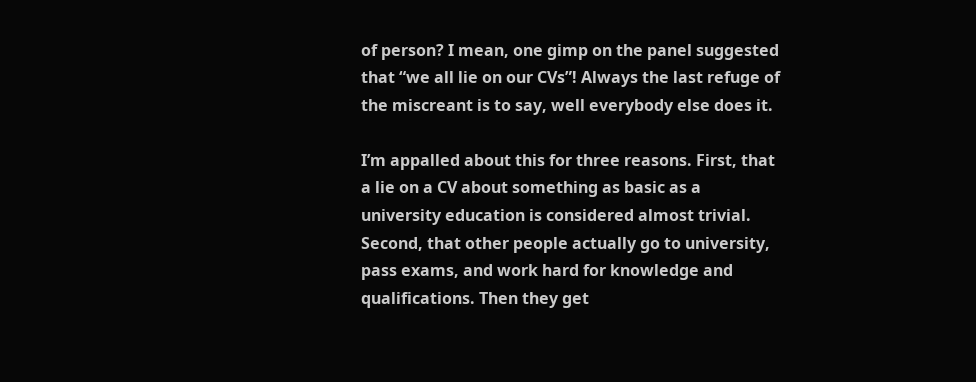of person? I mean, one gimp on the panel suggested that “we all lie on our CVs”! Always the last refuge of the miscreant is to say, well everybody else does it.

I’m appalled about this for three reasons. First, that a lie on a CV about something as basic as a university education is considered almost trivial. Second, that other people actually go to university, pass exams, and work hard for knowledge and qualifications. Then they get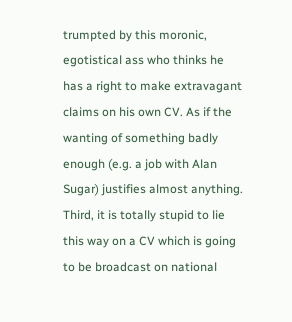trumpted by this moronic, egotistical ass who thinks he has a right to make extravagant claims on his own CV. As if the wanting of something badly enough (e.g. a job with Alan Sugar) justifies almost anything. Third, it is totally stupid to lie this way on a CV which is going to be broadcast on national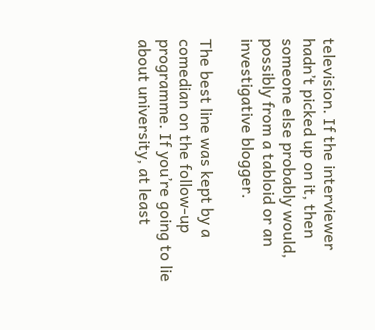television. If the interviewer hadn’t picked up on it, then someone else probably would, possibly from a tabloid or an investigative blogger.

The best line was kept by a comedian on the follow-up programme. If you’re going to lie about university, at least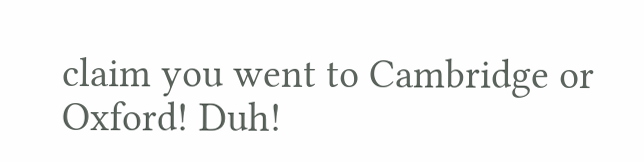claim you went to Cambridge or Oxford! Duh!